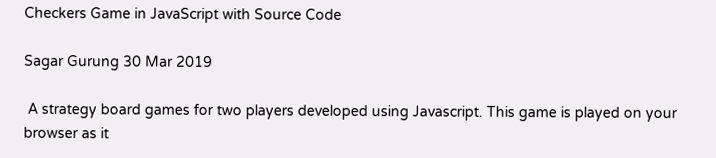Checkers Game in JavaScript with Source Code

Sagar Gurung 30 Mar 2019

 A strategy board games for two players developed using Javascript. This game is played on your browser as it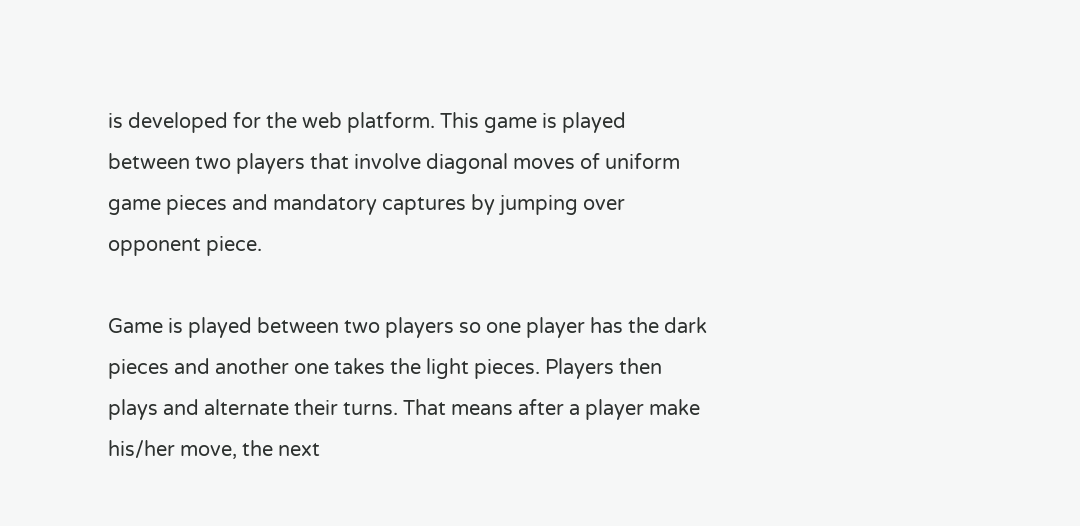is developed for the web platform. This game is played between two players that involve diagonal moves of uniform game pieces and mandatory captures by jumping over opponent piece.

Game is played between two players so one player has the dark pieces and another one takes the light pieces. Players then plays and alternate their turns. That means after a player make his/her move, the next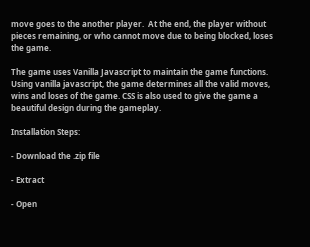move goes to the another player.  At the end, the player without pieces remaining, or who cannot move due to being blocked, loses the game.

The game uses Vanilla Javascript to maintain the game functions. Using vanilla javascript, the game determines all the valid moves, wins and loses of the game. CSS is also used to give the game a beautiful design during the gameplay.

Installation Steps:

- Download the .zip file

- Extract

- Open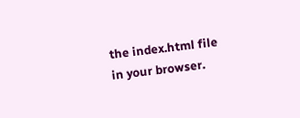the index.html file in your browser.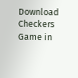Download Checkers Game in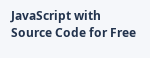JavaScript with Source Code for Free